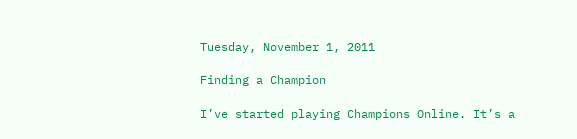Tuesday, November 1, 2011

Finding a Champion

I’ve started playing Champions Online. It’s a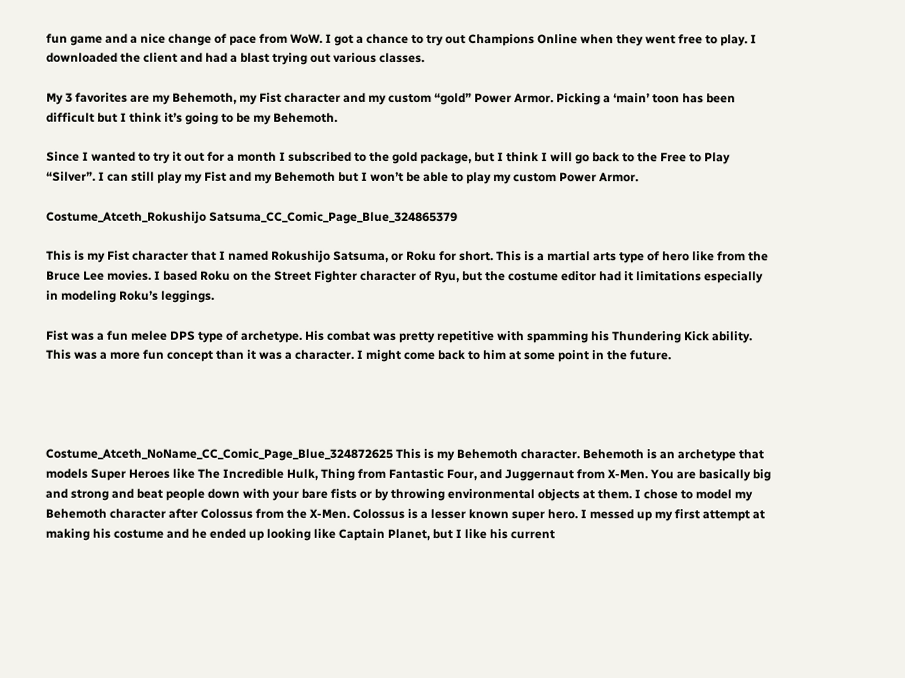fun game and a nice change of pace from WoW. I got a chance to try out Champions Online when they went free to play. I downloaded the client and had a blast trying out various classes.

My 3 favorites are my Behemoth, my Fist character and my custom “gold” Power Armor. Picking a ‘main’ toon has been difficult but I think it’s going to be my Behemoth.

Since I wanted to try it out for a month I subscribed to the gold package, but I think I will go back to the Free to Play “Silver”. I can still play my Fist and my Behemoth but I won’t be able to play my custom Power Armor.

Costume_Atceth_Rokushijo Satsuma_CC_Comic_Page_Blue_324865379

This is my Fist character that I named Rokushijo Satsuma, or Roku for short. This is a martial arts type of hero like from the Bruce Lee movies. I based Roku on the Street Fighter character of Ryu, but the costume editor had it limitations especially in modeling Roku’s leggings.

Fist was a fun melee DPS type of archetype. His combat was pretty repetitive with spamming his Thundering Kick ability. This was a more fun concept than it was a character. I might come back to him at some point in the future.




Costume_Atceth_NoName_CC_Comic_Page_Blue_324872625 This is my Behemoth character. Behemoth is an archetype that models Super Heroes like The Incredible Hulk, Thing from Fantastic Four, and Juggernaut from X-Men. You are basically big and strong and beat people down with your bare fists or by throwing environmental objects at them. I chose to model my Behemoth character after Colossus from the X-Men. Colossus is a lesser known super hero. I messed up my first attempt at making his costume and he ended up looking like Captain Planet, but I like his current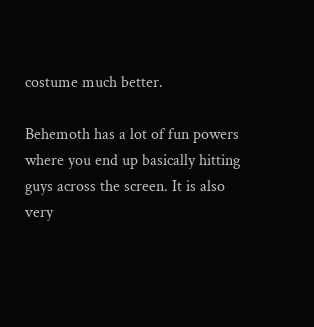costume much better.

Behemoth has a lot of fun powers where you end up basically hitting guys across the screen. It is also very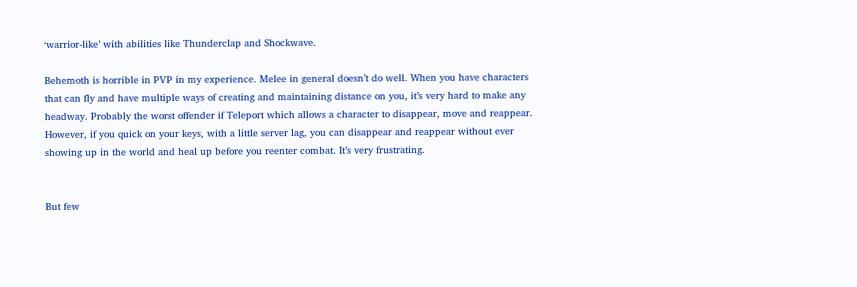‘warrior-like’ with abilities like Thunderclap and Shockwave.

Behemoth is horrible in PVP in my experience. Melee in general doesn’t do well. When you have characters that can fly and have multiple ways of creating and maintaining distance on you, it’s very hard to make any headway. Probably the worst offender if Teleport which allows a character to disappear, move and reappear. However, if you quick on your keys, with a little server lag, you can disappear and reappear without ever showing up in the world and heal up before you reenter combat. It’s very frustrating.


But few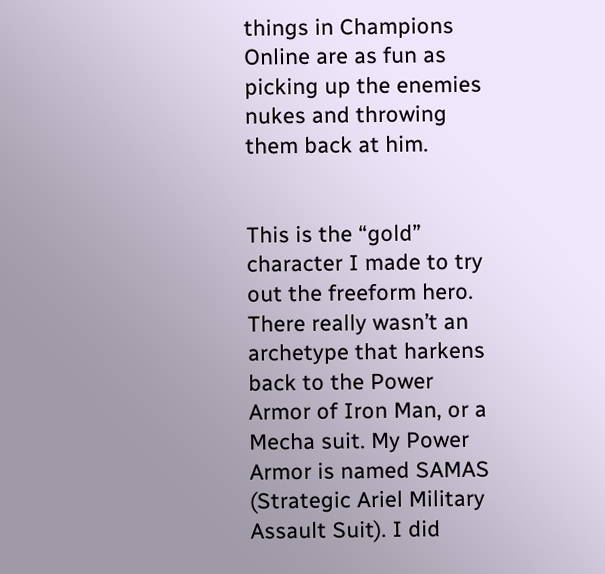things in Champions Online are as fun as picking up the enemies nukes and throwing them back at him.


This is the “gold” character I made to try out the freeform hero. There really wasn’t an archetype that harkens back to the Power Armor of Iron Man, or a Mecha suit. My Power Armor is named SAMAS (Strategic Ariel Military Assault Suit). I did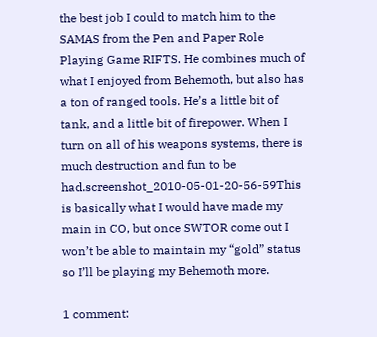the best job I could to match him to the SAMAS from the Pen and Paper Role Playing Game RIFTS. He combines much of what I enjoyed from Behemoth, but also has a ton of ranged tools. He’s a little bit of tank, and a little bit of firepower. When I turn on all of his weapons systems, there is much destruction and fun to be had.screenshot_2010-05-01-20-56-59This is basically what I would have made my main in CO, but once SWTOR come out I won’t be able to maintain my “gold” status so I’ll be playing my Behemoth more.

1 comment: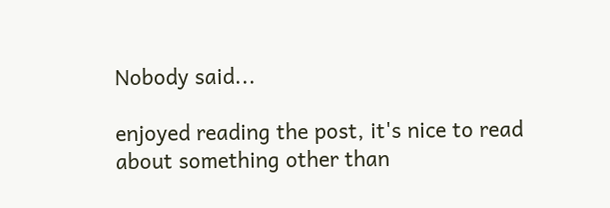Nobody said...

enjoyed reading the post, it's nice to read about something other than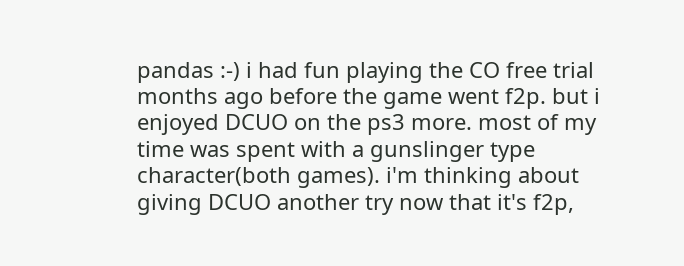pandas :-) i had fun playing the CO free trial months ago before the game went f2p. but i enjoyed DCUO on the ps3 more. most of my time was spent with a gunslinger type character(both games). i'm thinking about giving DCUO another try now that it's f2p,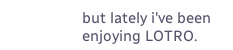but lately i've been enjoying LOTRO.